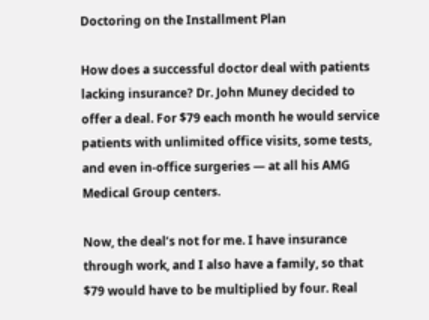Doctoring on the Installment Plan

How does a successful doctor deal with patients lacking insurance? Dr. John Muney decided to offer a deal. For $79 each month he would service patients with unlimited office visits, some tests, and even in-office surgeries — at all his AMG Medical Group centers.

Now, the deal’s not for me. I have insurance through work, and I also have a family, so that $79 would have to be multiplied by four. Real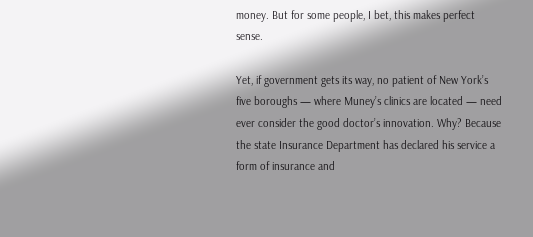money. But for some people, I bet, this makes perfect sense.

Yet, if government gets its way, no patient of New York’s five boroughs — where Muney’s clinics are located — need ever consider the good doctor’s innovation. Why? Because the state Insurance Department has declared his service a form of insurance and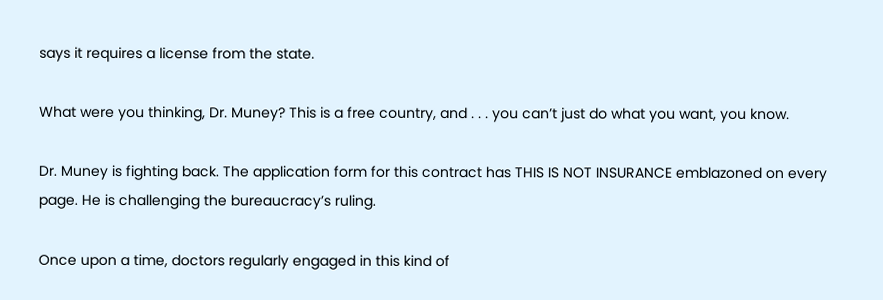says it requires a license from the state.

What were you thinking, Dr. Muney? This is a free country, and . . . you can’t just do what you want, you know.

Dr. Muney is fighting back. The application form for this contract has THIS IS NOT INSURANCE emblazoned on every page. He is challenging the bureaucracy’s ruling.

Once upon a time, doctors regularly engaged in this kind of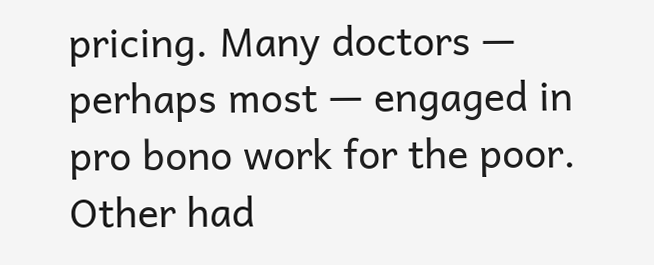pricing. Many doctors — perhaps most — engaged in pro bono work for the poor. Other had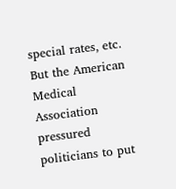special rates, etc. But the American Medical Association pressured politicians to put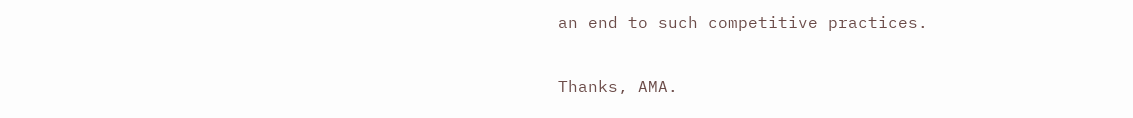an end to such competitive practices.

Thanks, AMA.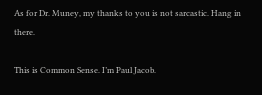As for Dr. Muney, my thanks to you is not sarcastic. Hang in there.

This is Common Sense. I’m Paul Jacob.